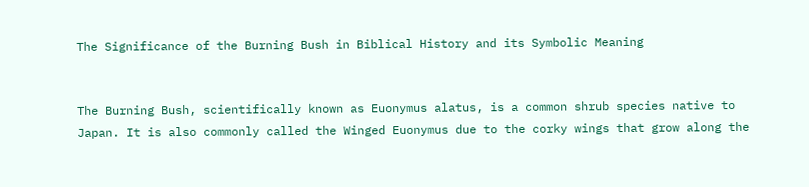The Significance of the Burning Bush in Biblical History and its Symbolic Meaning


The Burning Bush, scientifically known as Euonymus alatus, is a common shrub species native to Japan. It is also commonly called the Winged Euonymus due to the corky wings that grow along the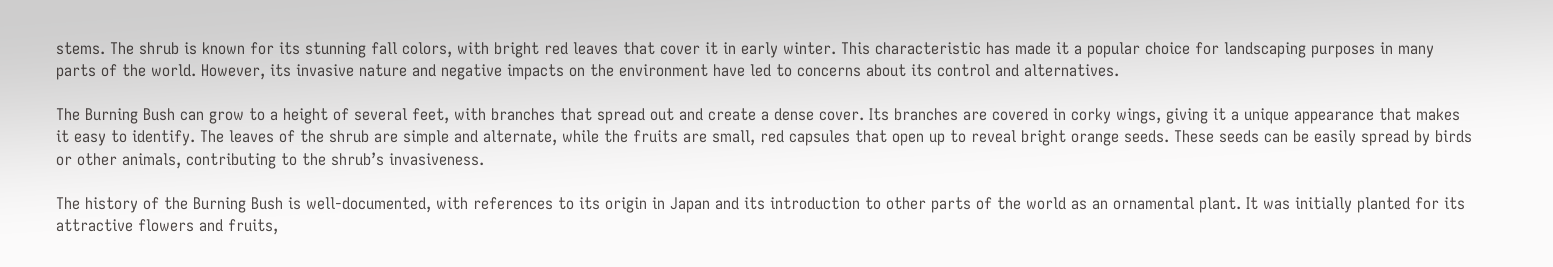stems. The shrub is known for its stunning fall colors, with bright red leaves that cover it in early winter. This characteristic has made it a popular choice for landscaping purposes in many parts of the world. However, its invasive nature and negative impacts on the environment have led to concerns about its control and alternatives.

The Burning Bush can grow to a height of several feet, with branches that spread out and create a dense cover. Its branches are covered in corky wings, giving it a unique appearance that makes it easy to identify. The leaves of the shrub are simple and alternate, while the fruits are small, red capsules that open up to reveal bright orange seeds. These seeds can be easily spread by birds or other animals, contributing to the shrub’s invasiveness.

The history of the Burning Bush is well-documented, with references to its origin in Japan and its introduction to other parts of the world as an ornamental plant. It was initially planted for its attractive flowers and fruits,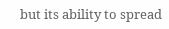but its ability to spread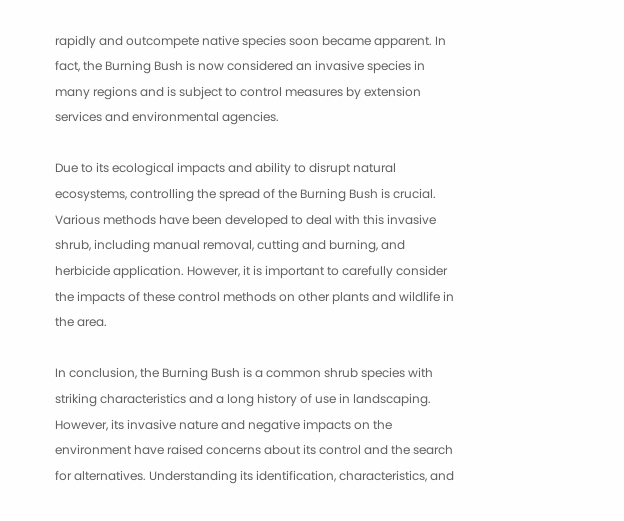rapidly and outcompete native species soon became apparent. In fact, the Burning Bush is now considered an invasive species in many regions and is subject to control measures by extension services and environmental agencies.

Due to its ecological impacts and ability to disrupt natural ecosystems, controlling the spread of the Burning Bush is crucial. Various methods have been developed to deal with this invasive shrub, including manual removal, cutting and burning, and herbicide application. However, it is important to carefully consider the impacts of these control methods on other plants and wildlife in the area.

In conclusion, the Burning Bush is a common shrub species with striking characteristics and a long history of use in landscaping. However, its invasive nature and negative impacts on the environment have raised concerns about its control and the search for alternatives. Understanding its identification, characteristics, and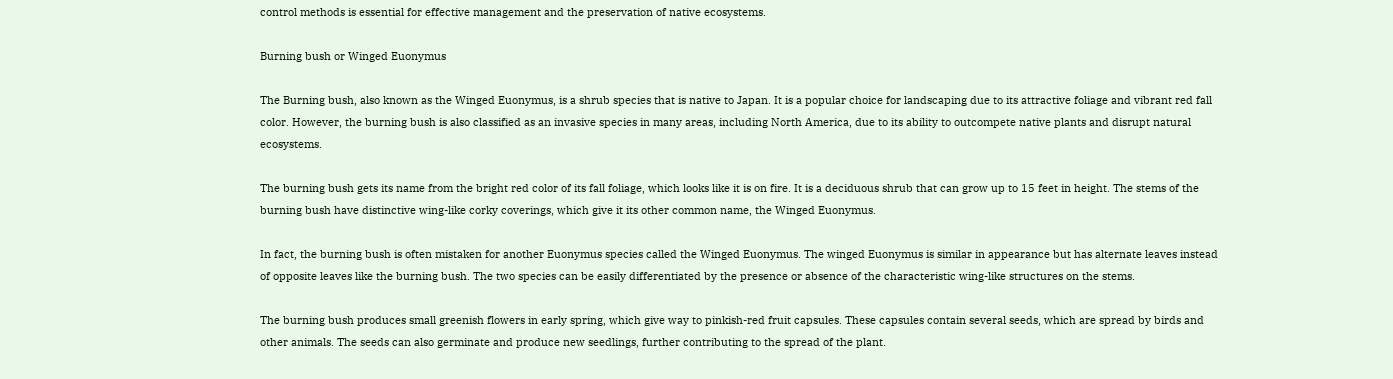control methods is essential for effective management and the preservation of native ecosystems.

Burning bush or Winged Euonymus

The Burning bush, also known as the Winged Euonymus, is a shrub species that is native to Japan. It is a popular choice for landscaping due to its attractive foliage and vibrant red fall color. However, the burning bush is also classified as an invasive species in many areas, including North America, due to its ability to outcompete native plants and disrupt natural ecosystems.

The burning bush gets its name from the bright red color of its fall foliage, which looks like it is on fire. It is a deciduous shrub that can grow up to 15 feet in height. The stems of the burning bush have distinctive wing-like corky coverings, which give it its other common name, the Winged Euonymus.

In fact, the burning bush is often mistaken for another Euonymus species called the Winged Euonymus. The winged Euonymus is similar in appearance but has alternate leaves instead of opposite leaves like the burning bush. The two species can be easily differentiated by the presence or absence of the characteristic wing-like structures on the stems.

The burning bush produces small greenish flowers in early spring, which give way to pinkish-red fruit capsules. These capsules contain several seeds, which are spread by birds and other animals. The seeds can also germinate and produce new seedlings, further contributing to the spread of the plant.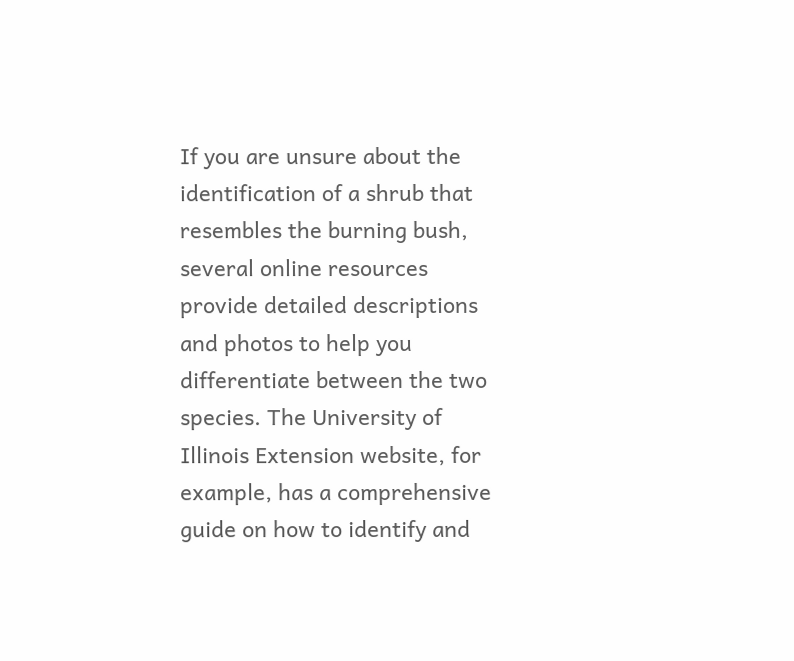If you are unsure about the identification of a shrub that resembles the burning bush, several online resources provide detailed descriptions and photos to help you differentiate between the two species. The University of Illinois Extension website, for example, has a comprehensive guide on how to identify and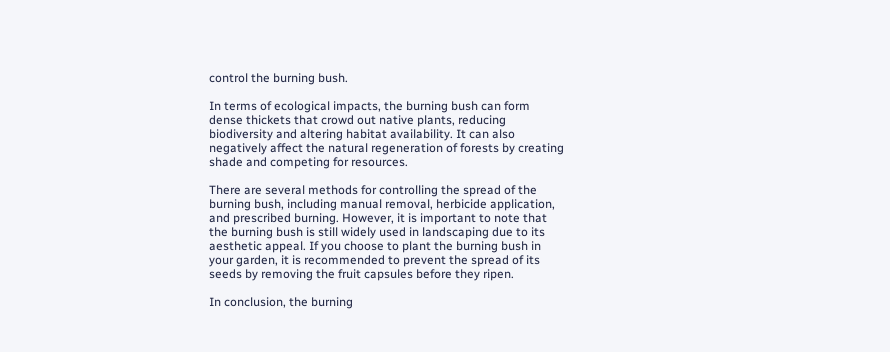control the burning bush.

In terms of ecological impacts, the burning bush can form dense thickets that crowd out native plants, reducing biodiversity and altering habitat availability. It can also negatively affect the natural regeneration of forests by creating shade and competing for resources.

There are several methods for controlling the spread of the burning bush, including manual removal, herbicide application, and prescribed burning. However, it is important to note that the burning bush is still widely used in landscaping due to its aesthetic appeal. If you choose to plant the burning bush in your garden, it is recommended to prevent the spread of its seeds by removing the fruit capsules before they ripen.

In conclusion, the burning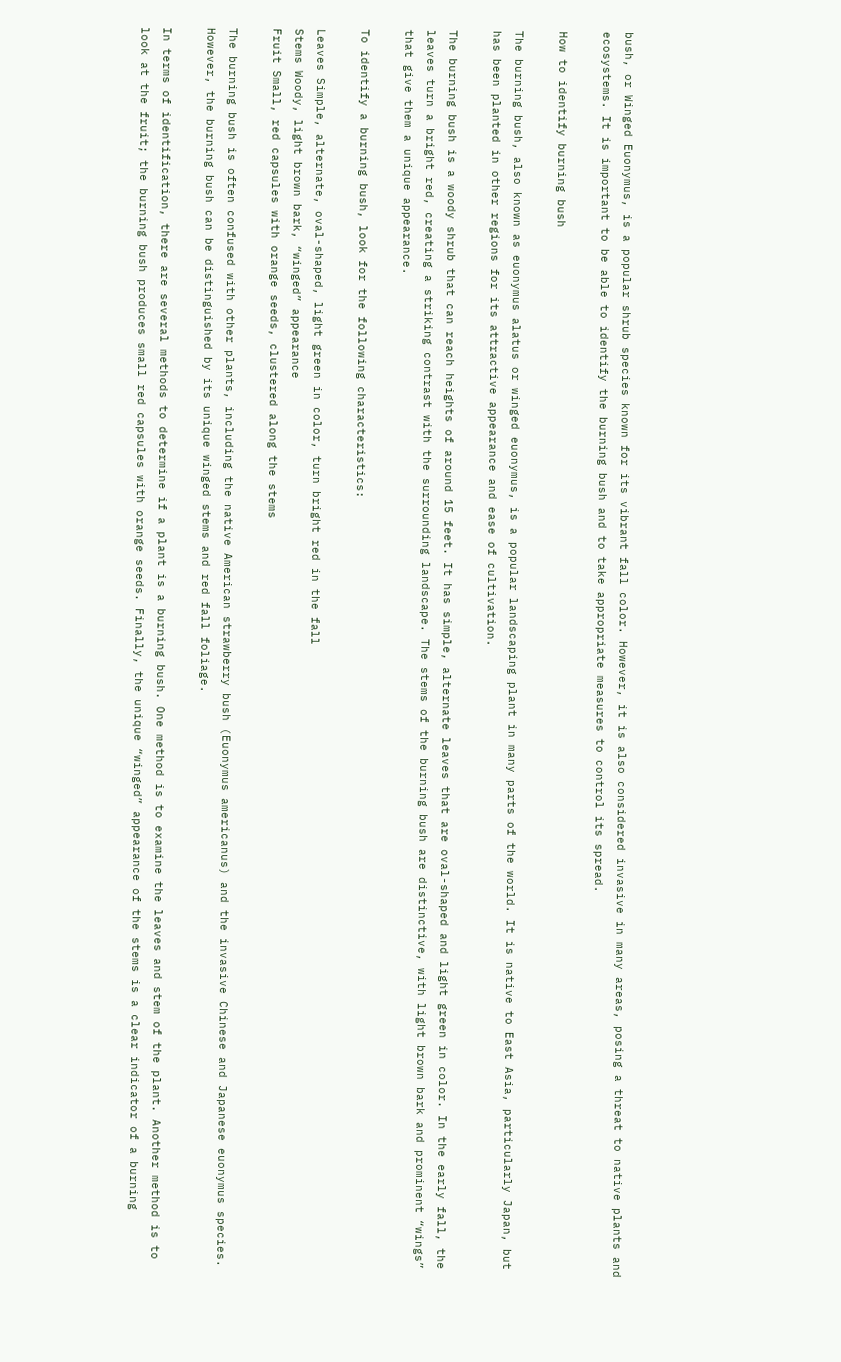bush, or Winged Euonymus, is a popular shrub species known for its vibrant fall color. However, it is also considered invasive in many areas, posing a threat to native plants and ecosystems. It is important to be able to identify the burning bush and to take appropriate measures to control its spread.

How to identify burning bush

The burning bush, also known as euonymus alatus or winged euonymus, is a popular landscaping plant in many parts of the world. It is native to East Asia, particularly Japan, but has been planted in other regions for its attractive appearance and ease of cultivation.

The burning bush is a woody shrub that can reach heights of around 15 feet. It has simple, alternate leaves that are oval-shaped and light green in color. In the early fall, the leaves turn a bright red, creating a striking contrast with the surrounding landscape. The stems of the burning bush are distinctive, with light brown bark and prominent “wings” that give them a unique appearance.

To identify a burning bush, look for the following characteristics:

Leaves Simple, alternate, oval-shaped, light green in color, turn bright red in the fall
Stems Woody, light brown bark, “winged” appearance
Fruit Small, red capsules with orange seeds, clustered along the stems

The burning bush is often confused with other plants, including the native American strawberry bush (Euonymus americanus) and the invasive Chinese and Japanese euonymus species. However, the burning bush can be distinguished by its unique winged stems and red fall foliage.

In terms of identification, there are several methods to determine if a plant is a burning bush. One method is to examine the leaves and stem of the plant. Another method is to look at the fruit; the burning bush produces small red capsules with orange seeds. Finally, the unique “winged” appearance of the stems is a clear indicator of a burning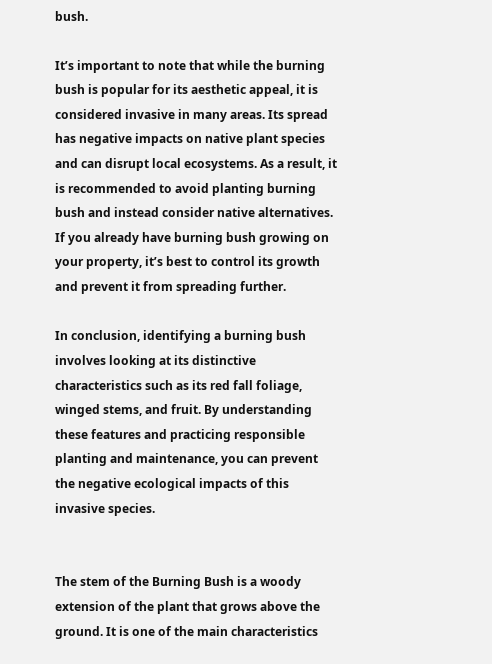bush.

It’s important to note that while the burning bush is popular for its aesthetic appeal, it is considered invasive in many areas. Its spread has negative impacts on native plant species and can disrupt local ecosystems. As a result, it is recommended to avoid planting burning bush and instead consider native alternatives. If you already have burning bush growing on your property, it’s best to control its growth and prevent it from spreading further.

In conclusion, identifying a burning bush involves looking at its distinctive characteristics such as its red fall foliage, winged stems, and fruit. By understanding these features and practicing responsible planting and maintenance, you can prevent the negative ecological impacts of this invasive species.


The stem of the Burning Bush is a woody extension of the plant that grows above the ground. It is one of the main characteristics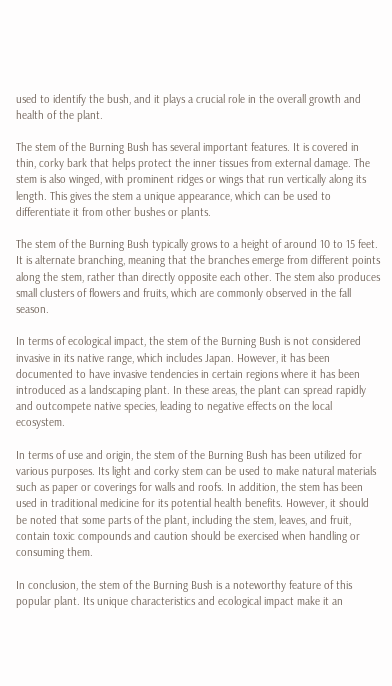used to identify the bush, and it plays a crucial role in the overall growth and health of the plant.

The stem of the Burning Bush has several important features. It is covered in thin, corky bark that helps protect the inner tissues from external damage. The stem is also winged, with prominent ridges or wings that run vertically along its length. This gives the stem a unique appearance, which can be used to differentiate it from other bushes or plants.

The stem of the Burning Bush typically grows to a height of around 10 to 15 feet. It is alternate branching, meaning that the branches emerge from different points along the stem, rather than directly opposite each other. The stem also produces small clusters of flowers and fruits, which are commonly observed in the fall season.

In terms of ecological impact, the stem of the Burning Bush is not considered invasive in its native range, which includes Japan. However, it has been documented to have invasive tendencies in certain regions where it has been introduced as a landscaping plant. In these areas, the plant can spread rapidly and outcompete native species, leading to negative effects on the local ecosystem.

In terms of use and origin, the stem of the Burning Bush has been utilized for various purposes. Its light and corky stem can be used to make natural materials such as paper or coverings for walls and roofs. In addition, the stem has been used in traditional medicine for its potential health benefits. However, it should be noted that some parts of the plant, including the stem, leaves, and fruit, contain toxic compounds and caution should be exercised when handling or consuming them.

In conclusion, the stem of the Burning Bush is a noteworthy feature of this popular plant. Its unique characteristics and ecological impact make it an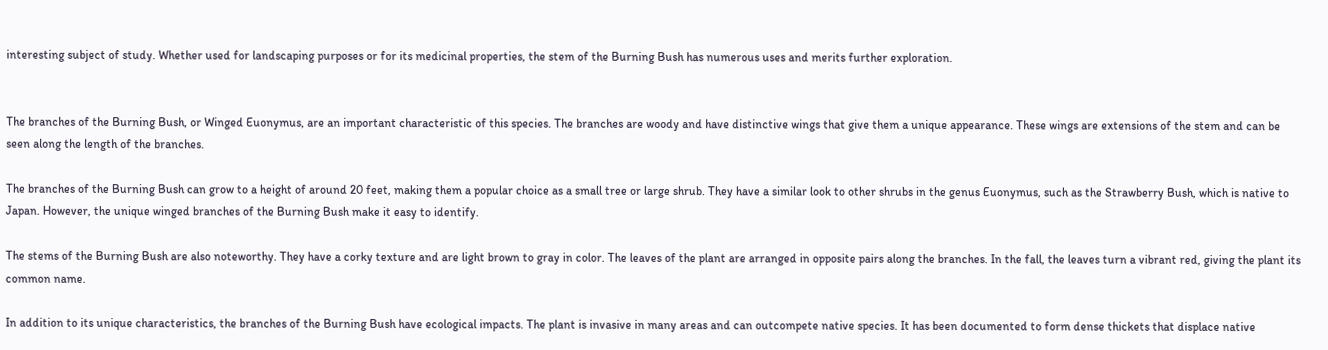interesting subject of study. Whether used for landscaping purposes or for its medicinal properties, the stem of the Burning Bush has numerous uses and merits further exploration.


The branches of the Burning Bush, or Winged Euonymus, are an important characteristic of this species. The branches are woody and have distinctive wings that give them a unique appearance. These wings are extensions of the stem and can be seen along the length of the branches.

The branches of the Burning Bush can grow to a height of around 20 feet, making them a popular choice as a small tree or large shrub. They have a similar look to other shrubs in the genus Euonymus, such as the Strawberry Bush, which is native to Japan. However, the unique winged branches of the Burning Bush make it easy to identify.

The stems of the Burning Bush are also noteworthy. They have a corky texture and are light brown to gray in color. The leaves of the plant are arranged in opposite pairs along the branches. In the fall, the leaves turn a vibrant red, giving the plant its common name.

In addition to its unique characteristics, the branches of the Burning Bush have ecological impacts. The plant is invasive in many areas and can outcompete native species. It has been documented to form dense thickets that displace native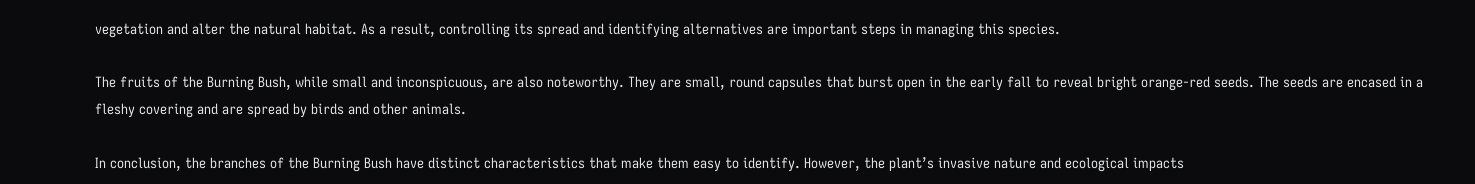vegetation and alter the natural habitat. As a result, controlling its spread and identifying alternatives are important steps in managing this species.

The fruits of the Burning Bush, while small and inconspicuous, are also noteworthy. They are small, round capsules that burst open in the early fall to reveal bright orange-red seeds. The seeds are encased in a fleshy covering and are spread by birds and other animals.

In conclusion, the branches of the Burning Bush have distinct characteristics that make them easy to identify. However, the plant’s invasive nature and ecological impacts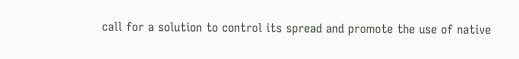call for a solution to control its spread and promote the use of native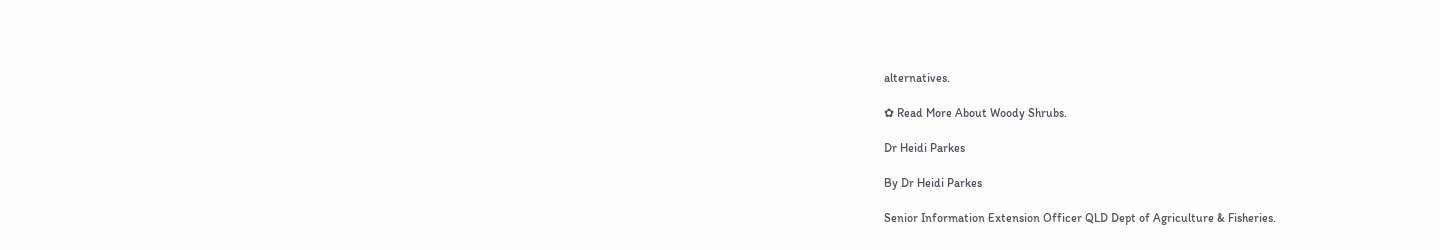alternatives.

✿ Read More About Woody Shrubs.

Dr Heidi Parkes

By Dr Heidi Parkes

Senior Information Extension Officer QLD Dept of Agriculture & Fisheries.